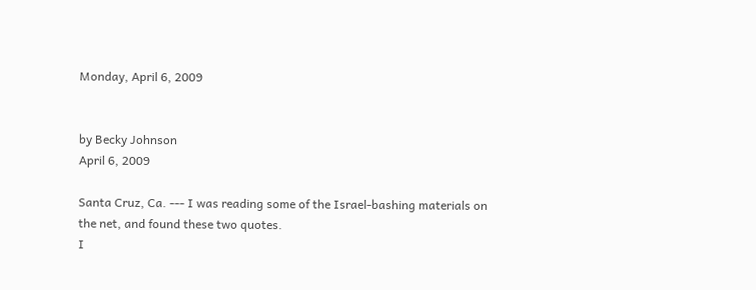Monday, April 6, 2009


by Becky Johnson
April 6, 2009

Santa Cruz, Ca. --- I was reading some of the Israel-bashing materials on the net, and found these two quotes.
I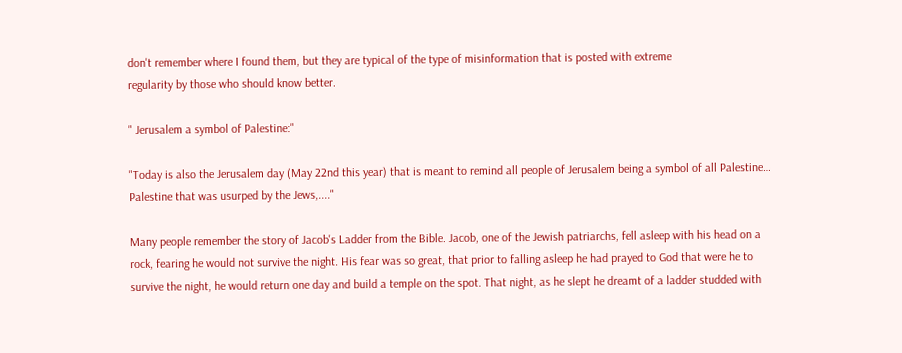don't remember where I found them, but they are typical of the type of misinformation that is posted with extreme
regularity by those who should know better.

" Jerusalem a symbol of Palestine:"

"Today is also the Jerusalem day (May 22nd this year) that is meant to remind all people of Jerusalem being a symbol of all Palestine… Palestine that was usurped by the Jews,...."

Many people remember the story of Jacob's Ladder from the Bible. Jacob, one of the Jewish patriarchs, fell asleep with his head on a rock, fearing he would not survive the night. His fear was so great, that prior to falling asleep he had prayed to God that were he to survive the night, he would return one day and build a temple on the spot. That night, as he slept he dreamt of a ladder studded with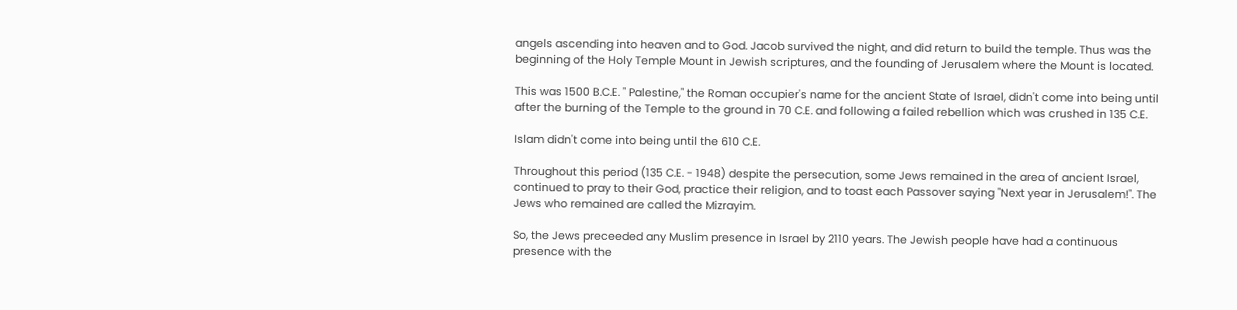angels ascending into heaven and to God. Jacob survived the night, and did return to build the temple. Thus was the beginning of the Holy Temple Mount in Jewish scriptures, and the founding of Jerusalem where the Mount is located.

This was 1500 B.C.E. " Palestine," the Roman occupier's name for the ancient State of Israel, didn't come into being until after the burning of the Temple to the ground in 70 C.E. and following a failed rebellion which was crushed in 135 C.E.

Islam didn't come into being until the 610 C.E.

Throughout this period (135 C.E. - 1948) despite the persecution, some Jews remained in the area of ancient Israel, continued to pray to their God, practice their religion, and to toast each Passover saying "Next year in Jerusalem!". The Jews who remained are called the Mizrayim.

So, the Jews preceeded any Muslim presence in Israel by 2110 years. The Jewish people have had a continuous presence with the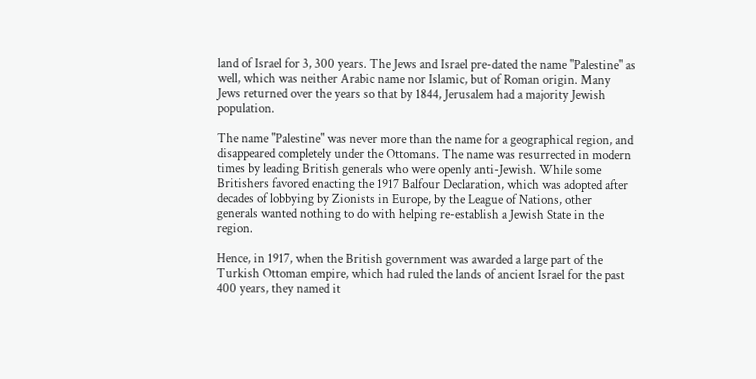land of Israel for 3, 300 years. The Jews and Israel pre-dated the name "Palestine" as well, which was neither Arabic name nor Islamic, but of Roman origin. Many Jews returned over the years so that by 1844, Jerusalem had a majority Jewish population.

The name "Palestine" was never more than the name for a geographical region, and disappeared completely under the Ottomans. The name was resurrected in modern times by leading British generals who were openly anti-Jewish. While some Britishers favored enacting the 1917 Balfour Declaration, which was adopted after decades of lobbying by Zionists in Europe, by the League of Nations, other generals wanted nothing to do with helping re-establish a Jewish State in the region.

Hence, in 1917, when the British government was awarded a large part of the Turkish Ottoman empire, which had ruled the lands of ancient Israel for the past 400 years, they named it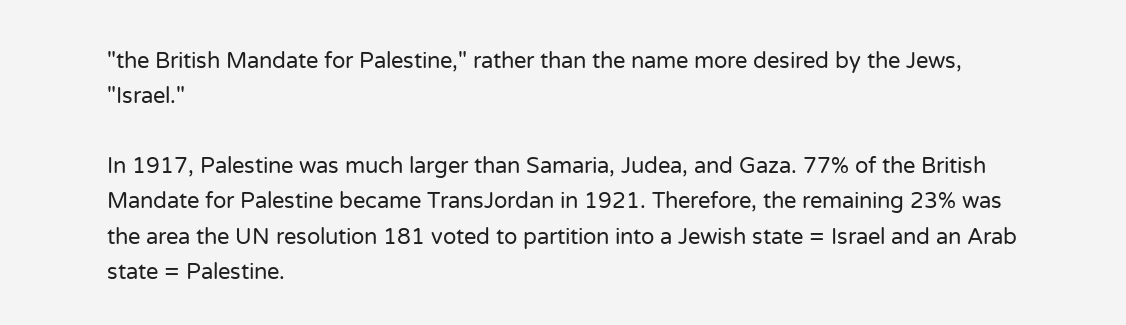"the British Mandate for Palestine," rather than the name more desired by the Jews, "Israel."

In 1917, Palestine was much larger than Samaria, Judea, and Gaza. 77% of the British Mandate for Palestine became TransJordan in 1921. Therefore, the remaining 23% was the area the UN resolution 181 voted to partition into a Jewish state = Israel and an Arab state = Palestine.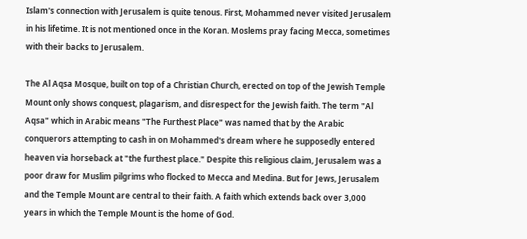Islam's connection with Jerusalem is quite tenous. First, Mohammed never visited Jerusalem in his lifetime. It is not mentioned once in the Koran. Moslems pray facing Mecca, sometimes with their backs to Jerusalem.

The Al Aqsa Mosque, built on top of a Christian Church, erected on top of the Jewish Temple Mount only shows conquest, plagarism, and disrespect for the Jewish faith. The term "Al Aqsa" which in Arabic means "The Furthest Place" was named that by the Arabic conquerors attempting to cash in on Mohammed's dream where he supposedly entered heaven via horseback at "the furthest place." Despite this religious claim, Jerusalem was a poor draw for Muslim pilgrims who flocked to Mecca and Medina. But for Jews, Jerusalem and the Temple Mount are central to their faith. A faith which extends back over 3,000 years in which the Temple Mount is the home of God.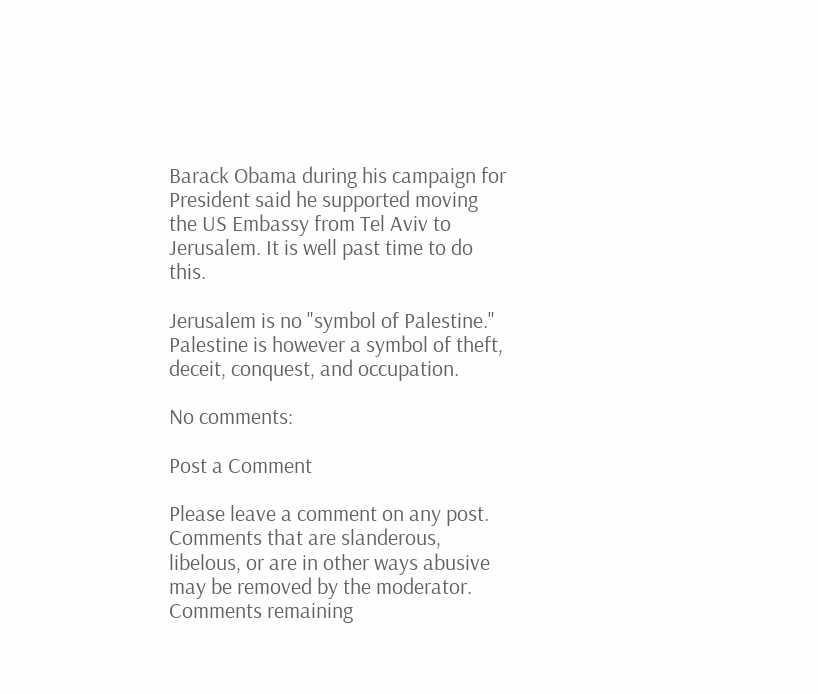Barack Obama during his campaign for President said he supported moving the US Embassy from Tel Aviv to Jerusalem. It is well past time to do this.

Jerusalem is no "symbol of Palestine." Palestine is however a symbol of theft, deceit, conquest, and occupation.

No comments:

Post a Comment

Please leave a comment on any post. Comments that are slanderous, libelous, or are in other ways abusive may be removed by the moderator. Comments remaining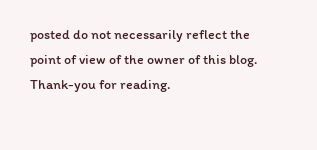posted do not necessarily reflect the point of view of the owner of this blog. Thank-you for reading.